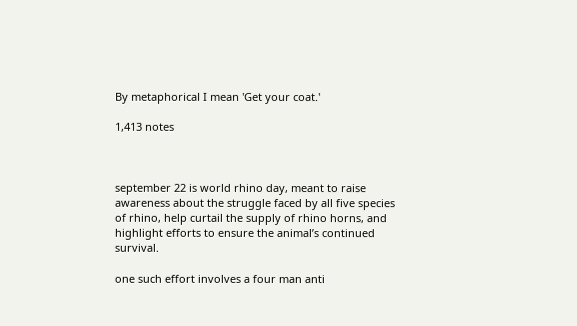By metaphorical I mean 'Get your coat.'

1,413 notes



september 22 is world rhino day, meant to raise awareness about the struggle faced by all five species of rhino, help curtail the supply of rhino horns, and highlight efforts to ensure the animal’s continued survival.

one such effort involves a four man anti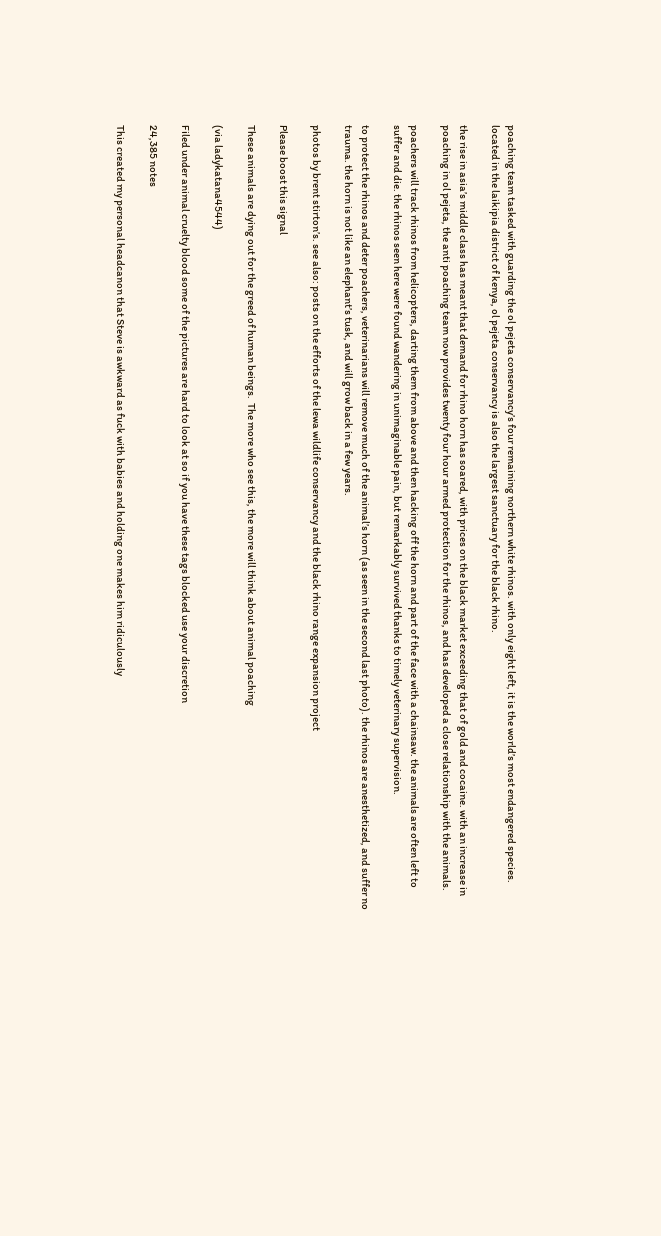poaching team tasked with guarding the ol pejeta conservancy’s four remaining northern white rhinos. with only eight left, it is the world’s most endangered species. located in the laikipia district of kenya, ol pejeta conservancy is also the largest sanctuary for the black rhino.

the rise in asia’s middle class has meant that demand for rhino horn has soared, with prices on the black market exceeding that of gold and cocaine. with an increase in poaching in ol pejeta, the anti poaching team now provides twenty four hour armed protection for the rhinos, and has developed a close relationship with the animals.

poachers will track rhinos from helicopters, darting them from above and then hacking off the horn and part of the face with a chainsaw. the animals are often left to suffer and die. the rhinos seen here were found wandering in unimaginable pain, but remarkably survived thanks to timely veterinary supervision.

to protect the rhinos and deter poachers, veterinarians will remove much of the animal’s horn (as seen in the second last photo). the rhinos are anesthetized, and suffer no trauma. the horn is not like an elephant’s tusk, and will grow back in a few years.

photos by brent stirton’s. see also: posts on the efforts of the lewa wildlife conservancy and the black rhino range expansion project

Please boost this signal

These animals are dying out for the greed of human beings.  The more who see this, the more will think about animal poaching

(via ladykatana4544)

Filed under animal cruelty blood some of the pictures are hard to look at so if you have these tags blocked use your discretion

24,385 notes

This created my personal headcanon that Steve is awkward as fuck with babies and holding one makes him ridiculously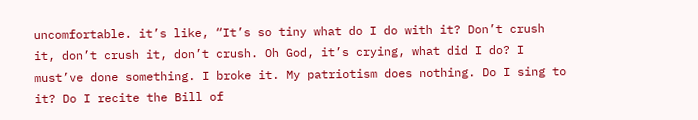uncomfortable. it’s like, “It’s so tiny what do I do with it? Don’t crush it, don’t crush it, don’t crush. Oh God, it’s crying, what did I do? I must’ve done something. I broke it. My patriotism does nothing. Do I sing to it? Do I recite the Bill of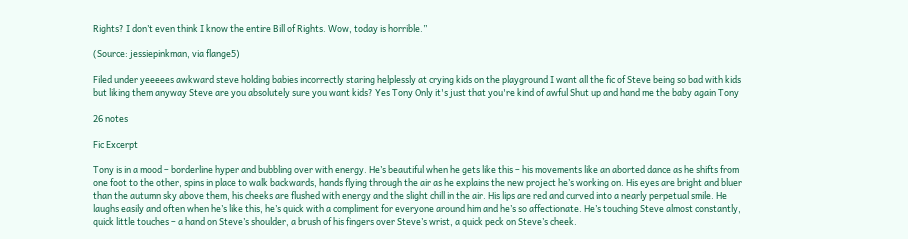Rights? I don’t even think I know the entire Bill of Rights. Wow, today is horrible.”

(Source: jessiepinkman, via flange5)

Filed under yeeeees awkward steve holding babies incorrectly staring helplessly at crying kids on the playground I want all the fic of Steve being so bad with kids but liking them anyway Steve are you absolutely sure you want kids? Yes Tony Only it's just that you're kind of awful Shut up and hand me the baby again Tony

26 notes

Fic Excerpt

Tony is in a mood – borderline hyper and bubbling over with energy. He’s beautiful when he gets like this – his movements like an aborted dance as he shifts from one foot to the other, spins in place to walk backwards, hands flying through the air as he explains the new project he’s working on. His eyes are bright and bluer than the autumn sky above them, his cheeks are flushed with energy and the slight chill in the air. His lips are red and curved into a nearly perpetual smile. He laughs easily and often when he’s like this, he’s quick with a compliment for everyone around him and he’s so affectionate. He’s touching Steve almost constantly, quick little touches – a hand on Steve’s shoulder, a brush of his fingers over Steve’s wrist, a quick peck on Steve’s cheek.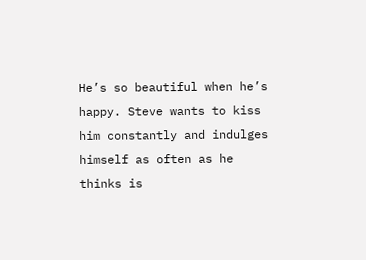He’s so beautiful when he’s happy. Steve wants to kiss him constantly and indulges himself as often as he thinks is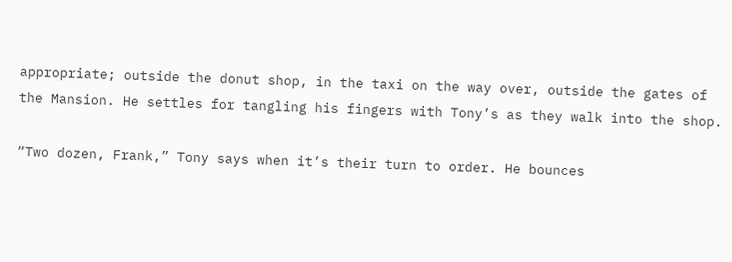appropriate; outside the donut shop, in the taxi on the way over, outside the gates of the Mansion. He settles for tangling his fingers with Tony’s as they walk into the shop.

“Two dozen, Frank,” Tony says when it’s their turn to order. He bounces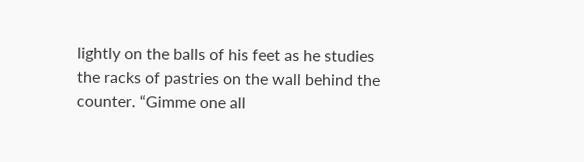lightly on the balls of his feet as he studies the racks of pastries on the wall behind the counter. “Gimme one all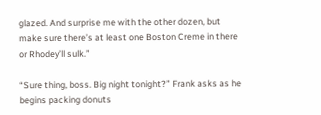glazed. And surprise me with the other dozen, but make sure there’s at least one Boston Creme in there or Rhodey’ll sulk.”

“Sure thing, boss. Big night tonight?” Frank asks as he begins packing donuts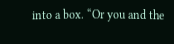into a box. “Or you and the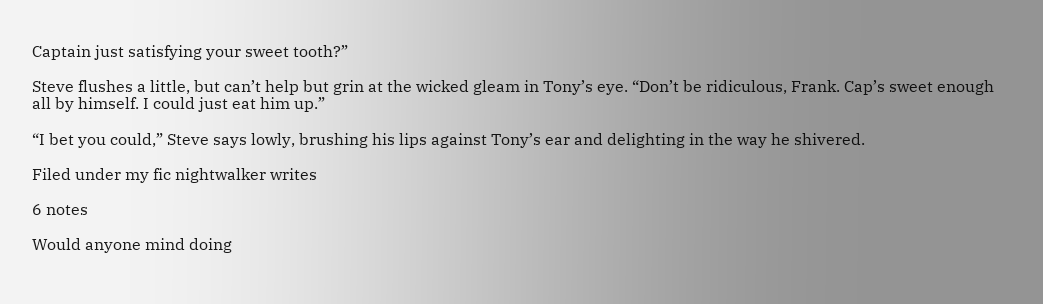Captain just satisfying your sweet tooth?”

Steve flushes a little, but can’t help but grin at the wicked gleam in Tony’s eye. “Don’t be ridiculous, Frank. Cap’s sweet enough all by himself. I could just eat him up.”

“I bet you could,” Steve says lowly, brushing his lips against Tony’s ear and delighting in the way he shivered.

Filed under my fic nightwalker writes

6 notes

Would anyone mind doing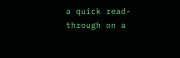a quick read-through on a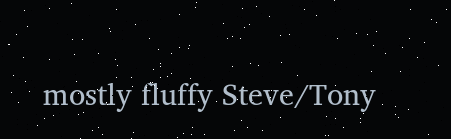mostly fluffy Steve/Tony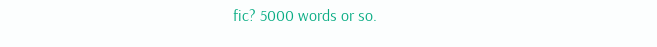fic? 5000 words or so.